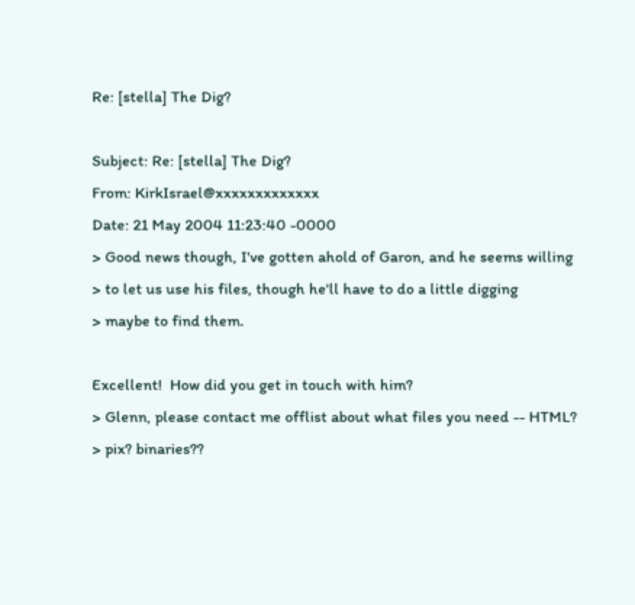Re: [stella] The Dig?

Subject: Re: [stella] The Dig?
From: KirkIsrael@xxxxxxxxxxxxx
Date: 21 May 2004 11:23:40 -0000
> Good news though, I've gotten ahold of Garon, and he seems willing
> to let us use his files, though he'll have to do a little digging
> maybe to find them.

Excellent!  How did you get in touch with him?
> Glenn, please contact me offlist about what files you need -- HTML?
> pix? binaries??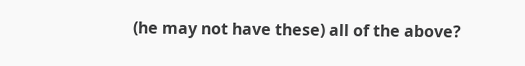(he may not have these) all of the above?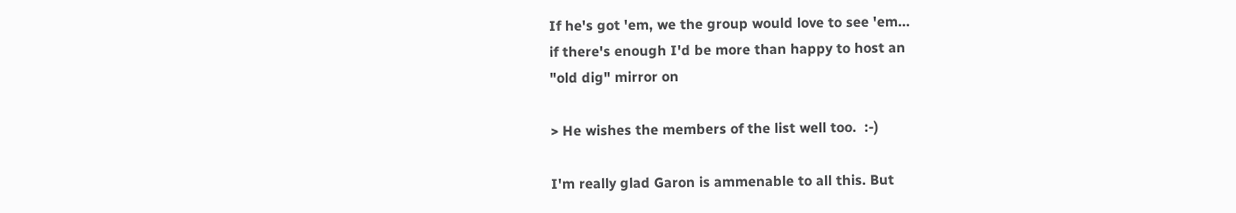If he's got 'em, we the group would love to see 'em...
if there's enough I'd be more than happy to host an
"old dig" mirror on

> He wishes the members of the list well too.  :-)

I'm really glad Garon is ammenable to all this. But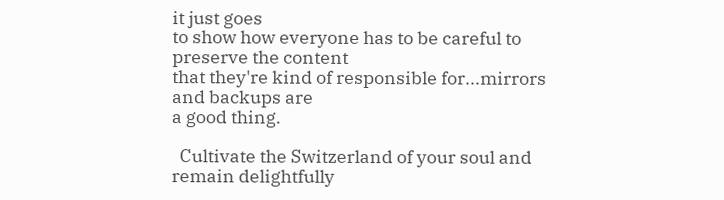it just goes
to show how everyone has to be careful to preserve the content
that they're kind of responsible for...mirrors and backups are
a good thing.

  Cultivate the Switzerland of your soul and remain delightfully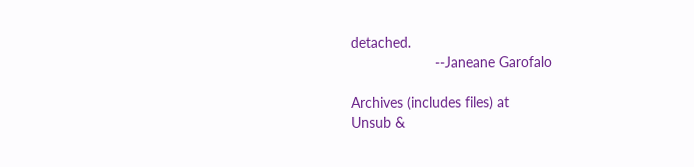detached.
                     --Janeane Garofalo

Archives (includes files) at
Unsub &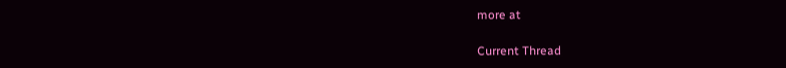more at

Current Thread